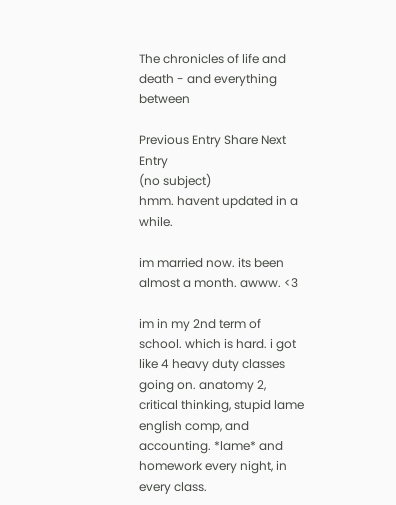The chronicles of life and death - and everything between

Previous Entry Share Next Entry
(no subject)
hmm. havent updated in a while.

im married now. its been almost a month. awww. <3

im in my 2nd term of school. which is hard. i got like 4 heavy duty classes going on. anatomy 2, critical thinking, stupid lame english comp, and accounting. *lame* and homework every night, in every class.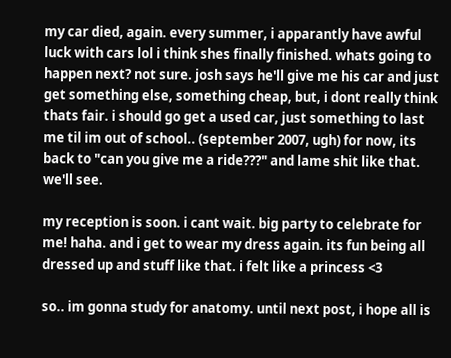my car died, again. every summer, i apparantly have awful luck with cars lol i think shes finally finished. whats going to happen next? not sure. josh says he'll give me his car and just get something else, something cheap, but, i dont really think thats fair. i should go get a used car, just something to last me til im out of school.. (september 2007, ugh) for now, its back to "can you give me a ride???" and lame shit like that. we'll see.

my reception is soon. i cant wait. big party to celebrate for me! haha. and i get to wear my dress again. its fun being all dressed up and stuff like that. i felt like a princess <3

so.. im gonna study for anatomy. until next post, i hope all is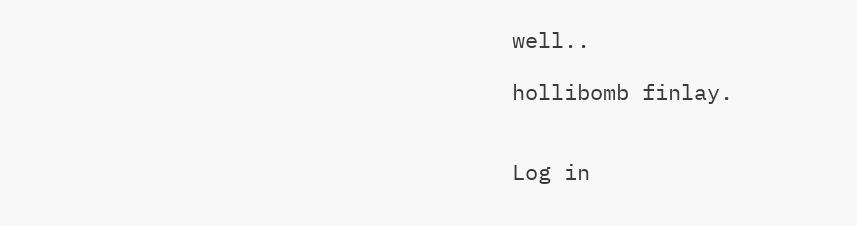well..

hollibomb finlay.


Log in